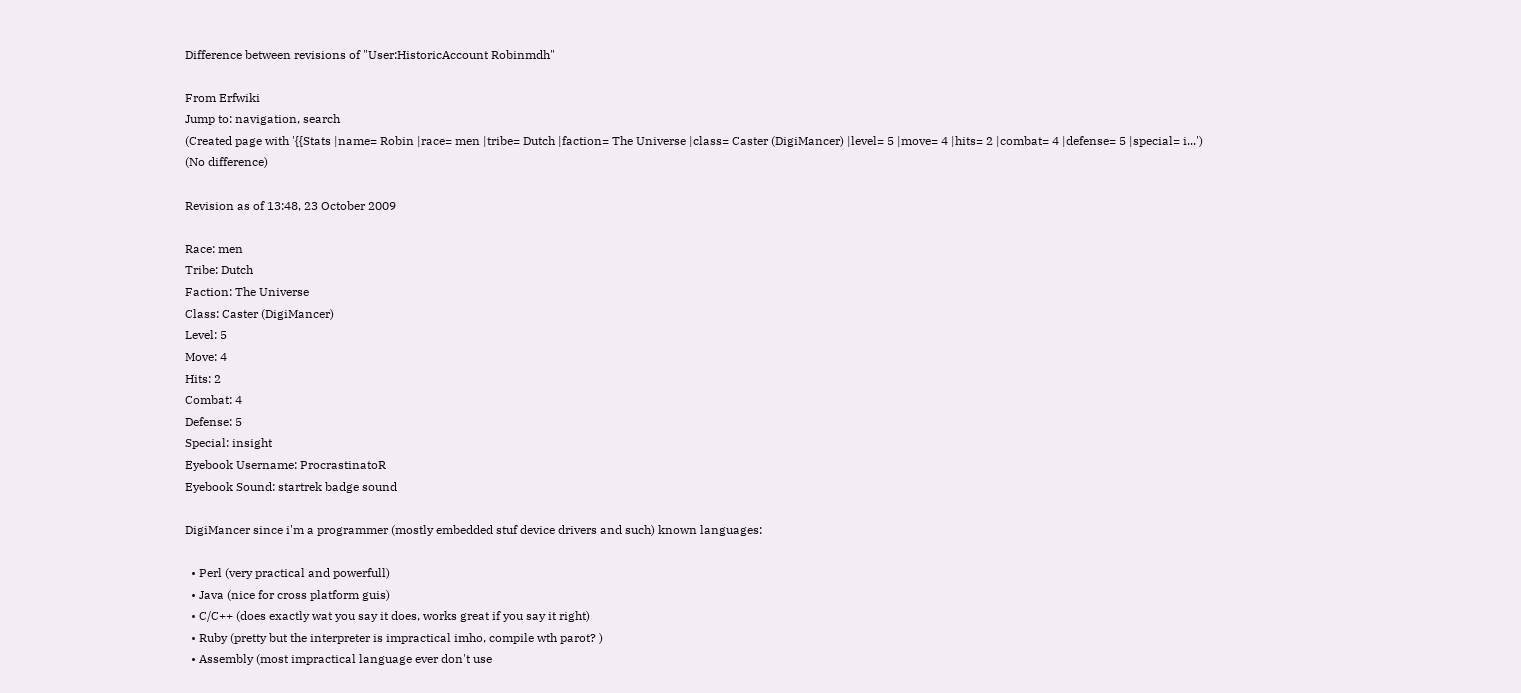Difference between revisions of "User:HistoricAccount Robinmdh"

From Erfwiki
Jump to: navigation, search
(Created page with '{{Stats |name= Robin |race= men |tribe= Dutch |faction= The Universe |class= Caster (DigiMancer) |level= 5 |move= 4 |hits= 2 |combat= 4 |defense= 5 |special= i...')
(No difference)

Revision as of 13:48, 23 October 2009

Race: men
Tribe: Dutch
Faction: The Universe
Class: Caster (DigiMancer)
Level: 5
Move: 4
Hits: 2
Combat: 4
Defense: 5
Special: insight
Eyebook Username: ProcrastinatoR
Eyebook Sound: startrek badge sound

DigiMancer since i'm a programmer (mostly embedded stuf device drivers and such) known languages:

  • Perl (very practical and powerfull)
  • Java (nice for cross platform guis)
  • C/C++ (does exactly wat you say it does, works great if you say it right)
  • Ruby (pretty but the interpreter is impractical imho, compile wth parot? )
  • Assembly (most impractical language ever don't use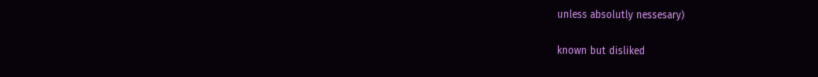unless absolutly nessesary)

known but disliked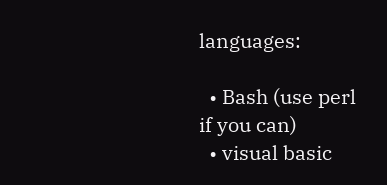languages:

  • Bash (use perl if you can)
  • visual basic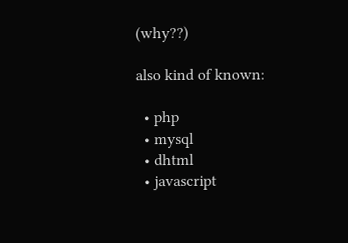(why??)

also kind of known:

  • php
  • mysql
  • dhtml
  • javascript